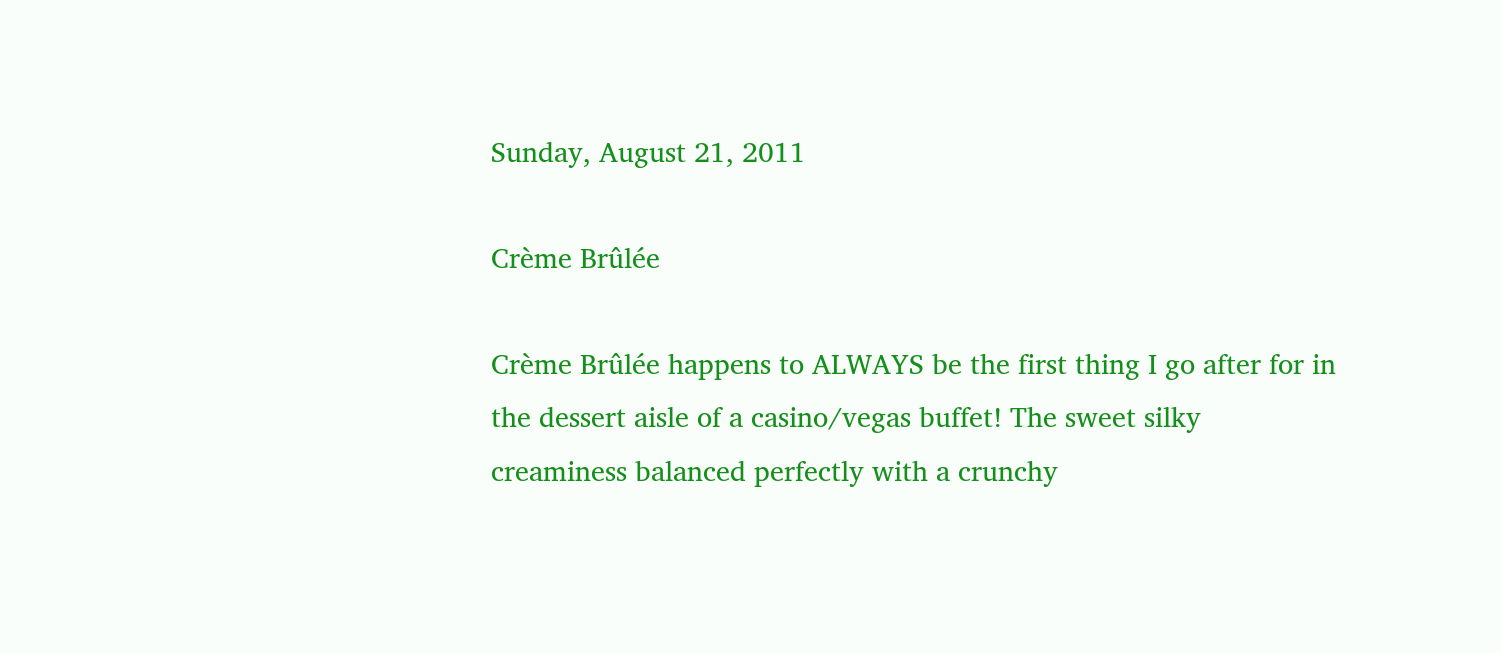Sunday, August 21, 2011

Crème Brûlée

Crème Brûlée happens to ALWAYS be the first thing I go after for in the dessert aisle of a casino/vegas buffet! The sweet silky creaminess balanced perfectly with a crunchy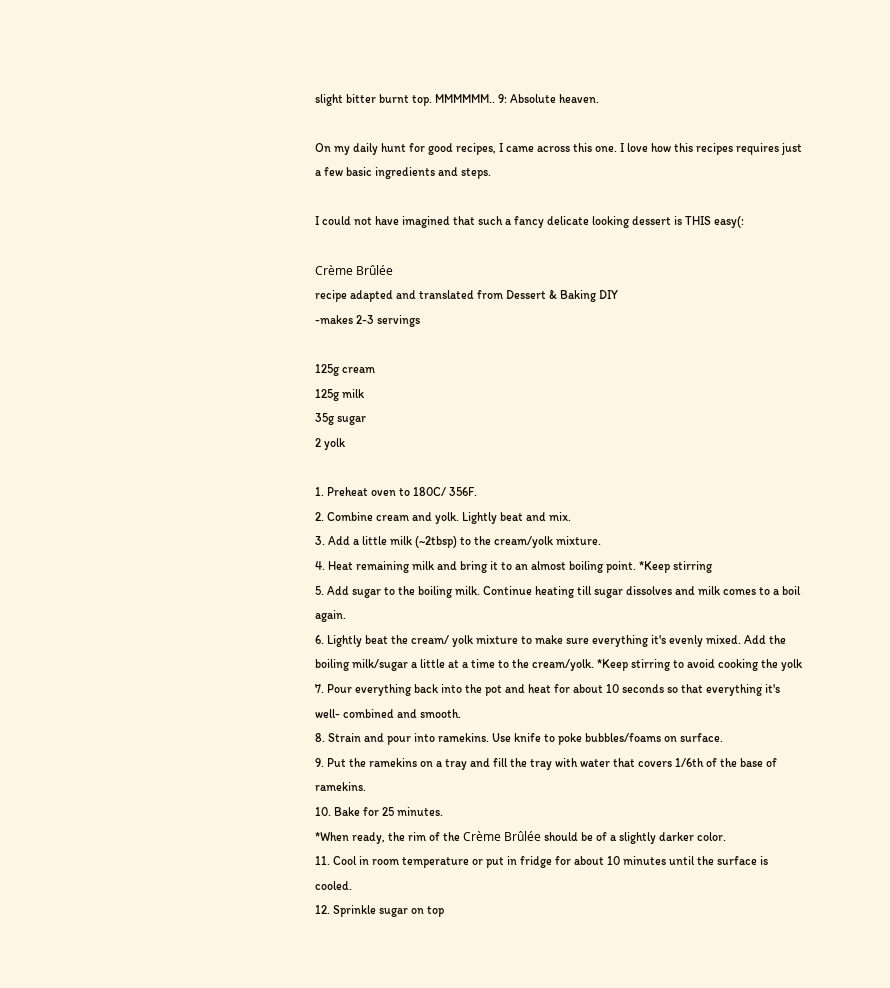slight bitter burnt top. MMMMMM.. 9: Absolute heaven.

On my daily hunt for good recipes, I came across this one. I love how this recipes requires just a few basic ingredients and steps.

I could not have imagined that such a fancy delicate looking dessert is THIS easy(:

Crème Brûlée
recipe adapted and translated from Dessert & Baking DIY
-makes 2-3 servings

125g cream
125g milk
35g sugar
2 yolk

1. Preheat oven to 180C/ 356F.
2. Combine cream and yolk. Lightly beat and mix.
3. Add a little milk (~2tbsp) to the cream/yolk mixture.
4. Heat remaining milk and bring it to an almost boiling point. *Keep stirring
5. Add sugar to the boiling milk. Continue heating till sugar dissolves and milk comes to a boil again.
6. Lightly beat the cream/ yolk mixture to make sure everything it's evenly mixed. Add the boiling milk/sugar a little at a time to the cream/yolk. *Keep stirring to avoid cooking the yolk
7. Pour everything back into the pot and heat for about 10 seconds so that everything it's well- combined and smooth.
8. Strain and pour into ramekins. Use knife to poke bubbles/foams on surface.
9. Put the ramekins on a tray and fill the tray with water that covers 1/6th of the base of ramekins.
10. Bake for 25 minutes.
*When ready, the rim of the Crème Brûlée should be of a slightly darker color.
11. Cool in room temperature or put in fridge for about 10 minutes until the surface is cooled.
12. Sprinkle sugar on top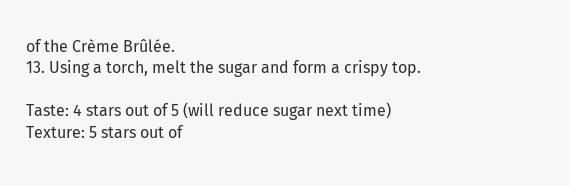of the Crème Brûlée.
13. Using a torch, melt the sugar and form a crispy top.

Taste: 4 stars out of 5 (will reduce sugar next time)
Texture: 5 stars out of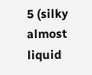5 (silky almost liquid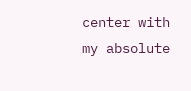center with my absolute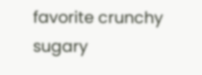favorite crunchy sugary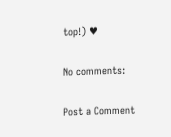top!) ♥

No comments:

Post a Comment